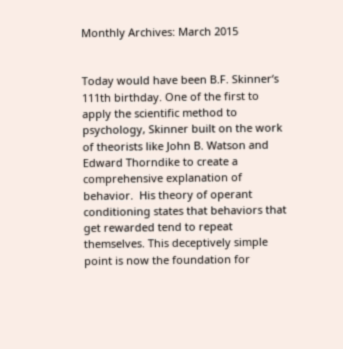Monthly Archives: March 2015


Today would have been B.F. Skinner‘s 111th birthday. One of the first to apply the scientific method to psychology, Skinner built on the work of theorists like John B. Watson and Edward Thorndike to create a comprehensive explanation of behavior.  His theory of operant conditioning states that behaviors that get rewarded tend to repeat themselves. This deceptively simple point is now the foundation for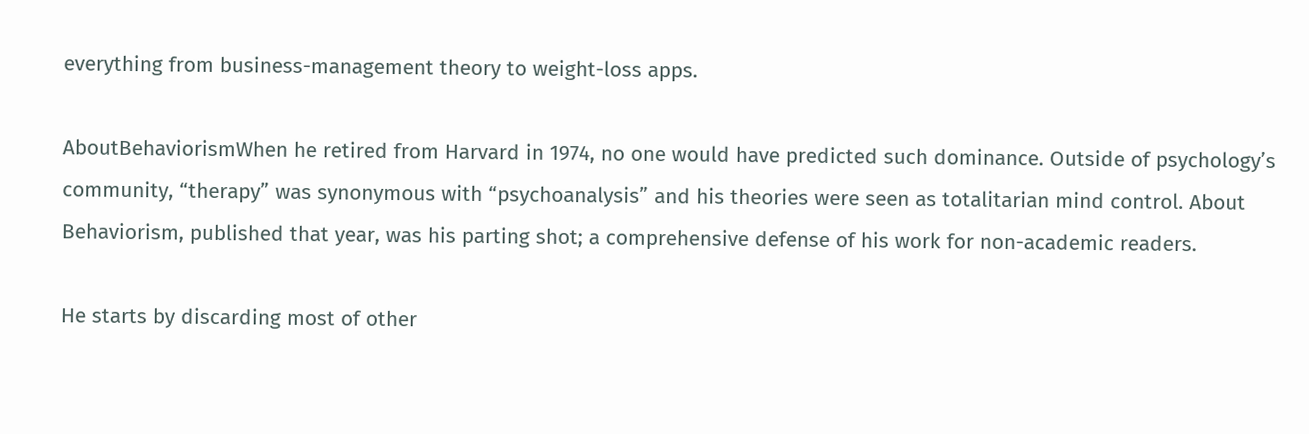everything from business-management theory to weight-loss apps.

AboutBehaviorismWhen he retired from Harvard in 1974, no one would have predicted such dominance. Outside of psychology’s community, “therapy” was synonymous with “psychoanalysis” and his theories were seen as totalitarian mind control. About Behaviorism, published that year, was his parting shot; a comprehensive defense of his work for non-academic readers.

He starts by discarding most of other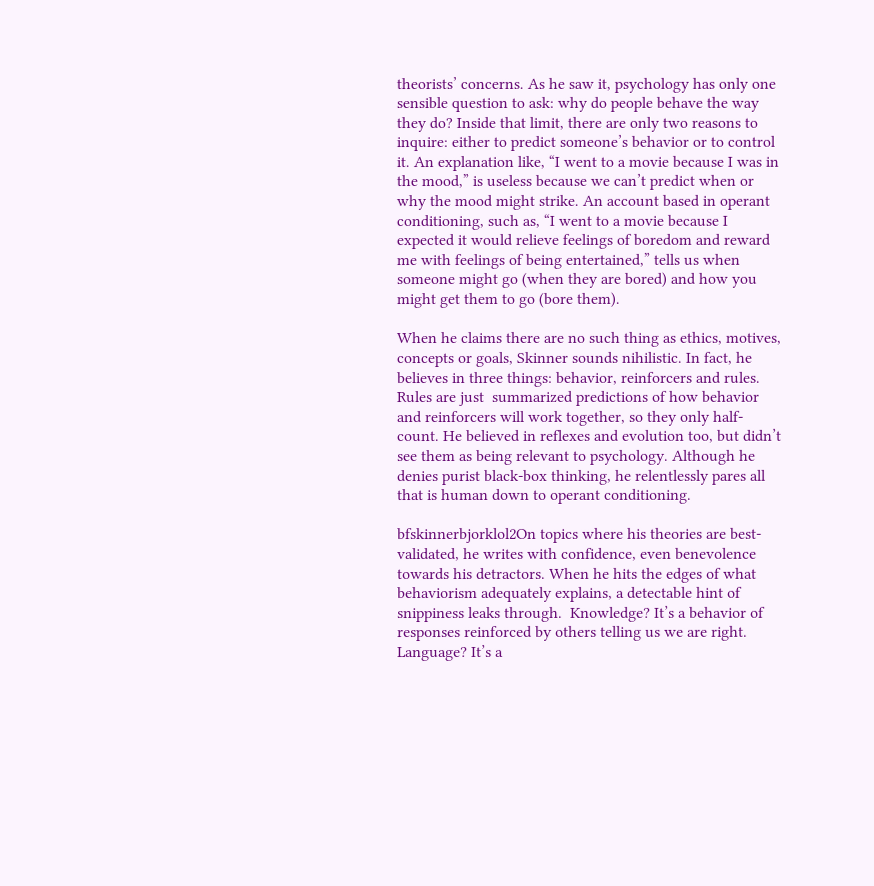theorists’ concerns. As he saw it, psychology has only one sensible question to ask: why do people behave the way they do? Inside that limit, there are only two reasons to inquire: either to predict someone’s behavior or to control it. An explanation like, “I went to a movie because I was in the mood,” is useless because we can’t predict when or why the mood might strike. An account based in operant conditioning, such as, “I went to a movie because I expected it would relieve feelings of boredom and reward me with feelings of being entertained,” tells us when someone might go (when they are bored) and how you might get them to go (bore them).

When he claims there are no such thing as ethics, motives, concepts or goals, Skinner sounds nihilistic. In fact, he believes in three things: behavior, reinforcers and rules. Rules are just  summarized predictions of how behavior and reinforcers will work together, so they only half-count. He believed in reflexes and evolution too, but didn’t see them as being relevant to psychology. Although he denies purist black-box thinking, he relentlessly pares all that is human down to operant conditioning.

bfskinnerbjorklol2On topics where his theories are best-validated, he writes with confidence, even benevolence towards his detractors. When he hits the edges of what behaviorism adequately explains, a detectable hint of snippiness leaks through.  Knowledge? It’s a behavior of responses reinforced by others telling us we are right. Language? It’s a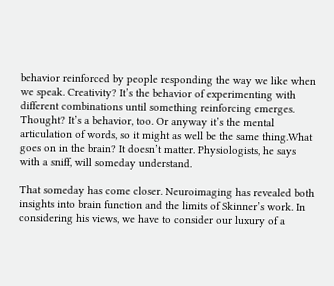behavior reinforced by people responding the way we like when we speak. Creativity? It’s the behavior of experimenting with different combinations until something reinforcing emerges.  Thought? It’s a behavior, too. Or anyway it’s the mental articulation of words, so it might as well be the same thing.What goes on in the brain? It doesn’t matter. Physiologists, he says with a sniff, will someday understand.

That someday has come closer. Neuroimaging has revealed both insights into brain function and the limits of Skinner’s work. In considering his views, we have to consider our luxury of a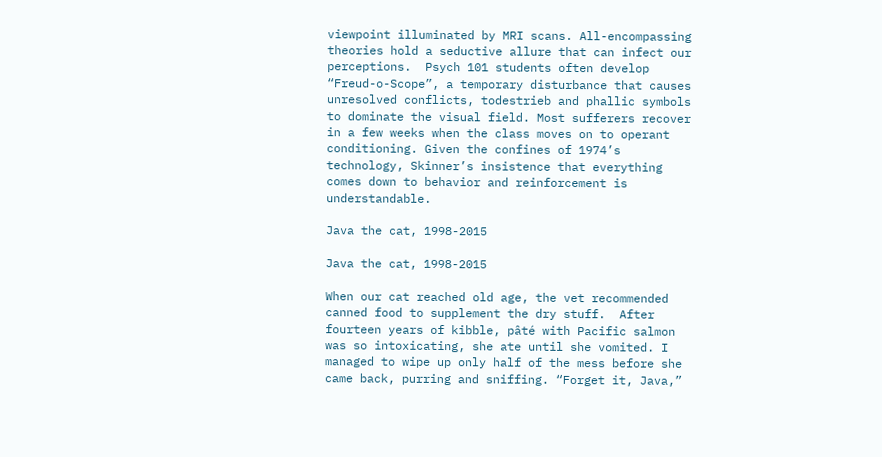viewpoint illuminated by MRI scans. All-encompassing theories hold a seductive allure that can infect our perceptions.  Psych 101 students often develop “Freud-o-Scope”, a temporary disturbance that causes unresolved conflicts, todestrieb and phallic symbols to dominate the visual field. Most sufferers recover in a few weeks when the class moves on to operant conditioning. Given the confines of 1974’s technology, Skinner’s insistence that everything comes down to behavior and reinforcement is understandable.

Java the cat, 1998-2015

Java the cat, 1998-2015

When our cat reached old age, the vet recommended canned food to supplement the dry stuff.  After fourteen years of kibble, pâté with Pacific salmon was so intoxicating, she ate until she vomited. I managed to wipe up only half of the mess before she came back, purring and sniffing. “Forget it, Java,”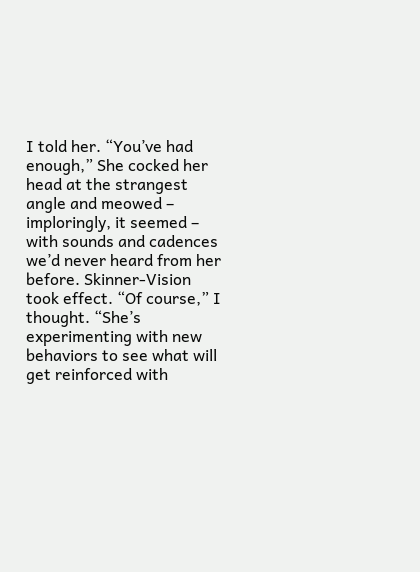I told her. “You’ve had enough,” She cocked her head at the strangest angle and meowed – imploringly, it seemed – with sounds and cadences we’d never heard from her before. Skinner-Vision took effect. “Of course,” I thought. “She’s experimenting with new behaviors to see what will get reinforced with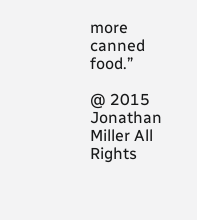more canned food.”

@ 2015 Jonathan Miller All Rights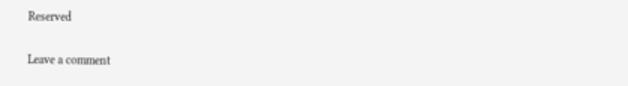Reserved

Leave a comment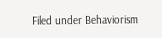Filed under Behaviorism